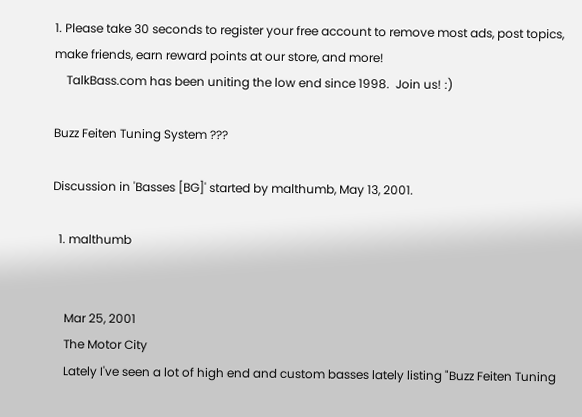1. Please take 30 seconds to register your free account to remove most ads, post topics, make friends, earn reward points at our store, and more!
    TalkBass.com has been uniting the low end since 1998.  Join us! :)

Buzz Feiten Tuning System ???

Discussion in 'Basses [BG]' started by malthumb, May 13, 2001.

  1. malthumb


    Mar 25, 2001
    The Motor City
    Lately I've seen a lot of high end and custom basses lately listing "Buzz Feiten Tuning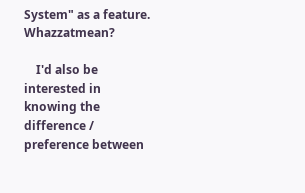System" as a feature. Whazzatmean?

    I'd also be interested in knowing the difference / preference between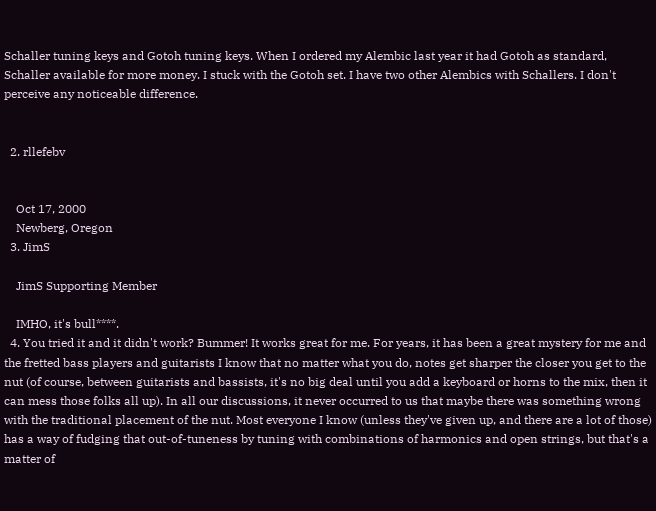Schaller tuning keys and Gotoh tuning keys. When I ordered my Alembic last year it had Gotoh as standard, Schaller available for more money. I stuck with the Gotoh set. I have two other Alembics with Schallers. I don't perceive any noticeable difference.


  2. rllefebv


    Oct 17, 2000
    Newberg, Oregon
  3. JimS

    JimS Supporting Member

    IMHO, it's bull****.
  4. You tried it and it didn't work? Bummer! It works great for me. For years, it has been a great mystery for me and the fretted bass players and guitarists I know that no matter what you do, notes get sharper the closer you get to the nut (of course, between guitarists and bassists, it's no big deal until you add a keyboard or horns to the mix, then it can mess those folks all up). In all our discussions, it never occurred to us that maybe there was something wrong with the traditional placement of the nut. Most everyone I know (unless they've given up, and there are a lot of those) has a way of fudging that out-of-tuneness by tuning with combinations of harmonics and open strings, but that's a matter of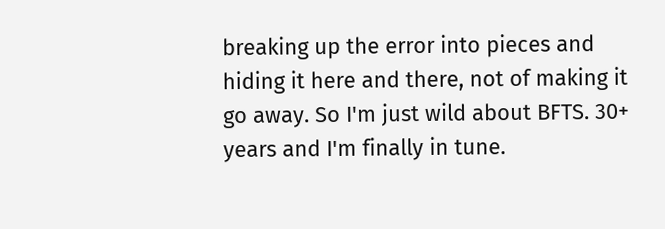breaking up the error into pieces and hiding it here and there, not of making it go away. So I'm just wild about BFTS. 30+ years and I'm finally in tune.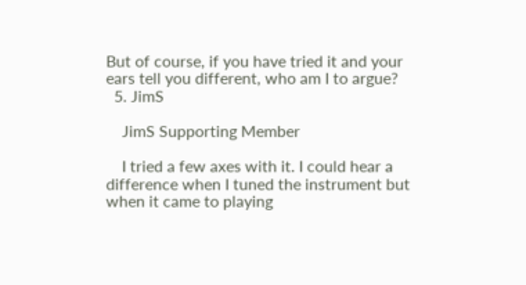But of course, if you have tried it and your ears tell you different, who am I to argue?
  5. JimS

    JimS Supporting Member

    I tried a few axes with it. I could hear a difference when I tuned the instrument but when it came to playing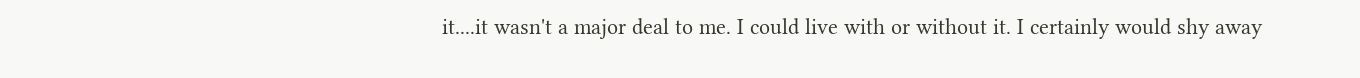it....it wasn't a major deal to me. I could live with or without it. I certainly would shy away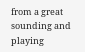from a great sounding and playing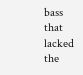bass that lacked the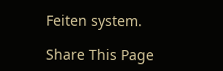Feiten system.

Share This Page